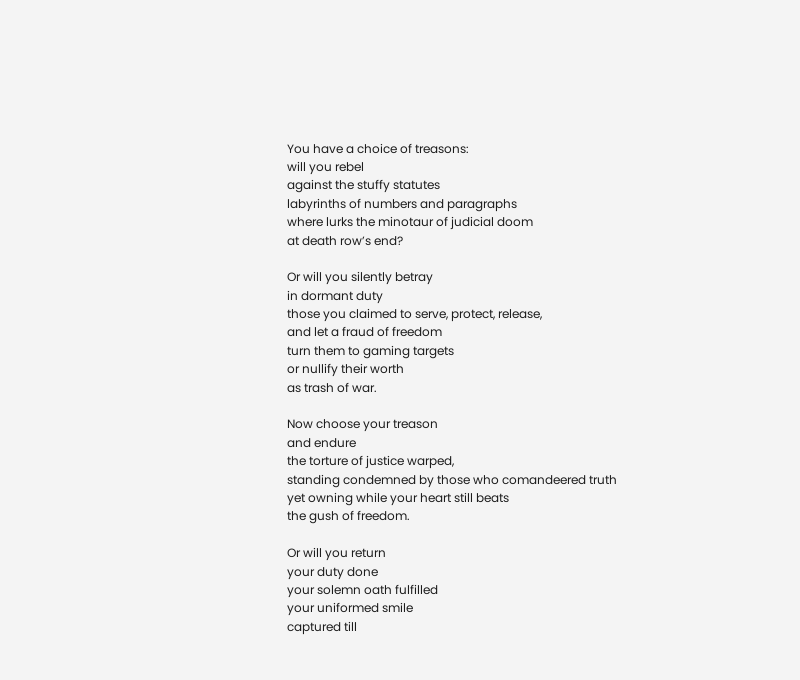You have a choice of treasons:
will you rebel
against the stuffy statutes
labyrinths of numbers and paragraphs
where lurks the minotaur of judicial doom
at death row’s end?

Or will you silently betray
in dormant duty
those you claimed to serve, protect, release,
and let a fraud of freedom
turn them to gaming targets
or nullify their worth
as trash of war.

Now choose your treason
and endure
the torture of justice warped,
standing condemned by those who comandeered truth
yet owning while your heart still beats
the gush of freedom.

Or will you return
your duty done
your solemn oath fulfilled
your uniformed smile
captured till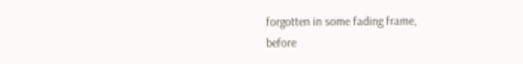forgotten in some fading frame,
before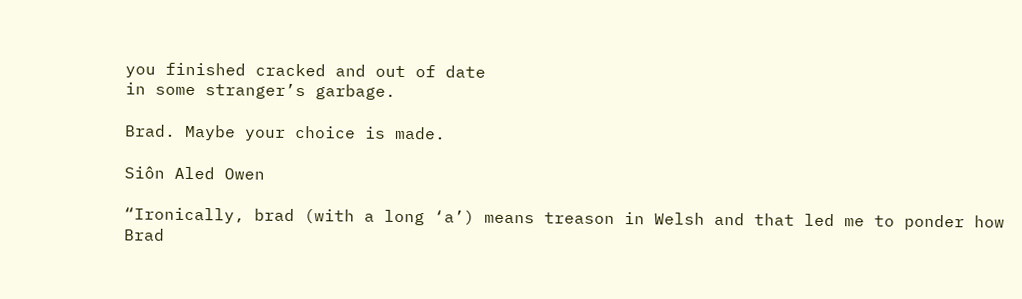you finished cracked and out of date
in some stranger’s garbage.

Brad. Maybe your choice is made.

Siôn Aled Owen

“Ironically, brad (with a long ‘a’) means treason in Welsh and that led me to ponder how Brad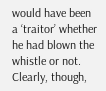would have been a ‘traitor’ whether he had blown the whistle or not. Clearly, though,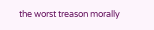the worst treason morally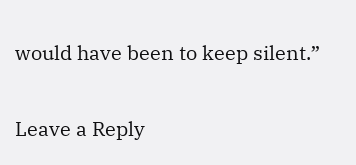would have been to keep silent.”

Leave a Reply